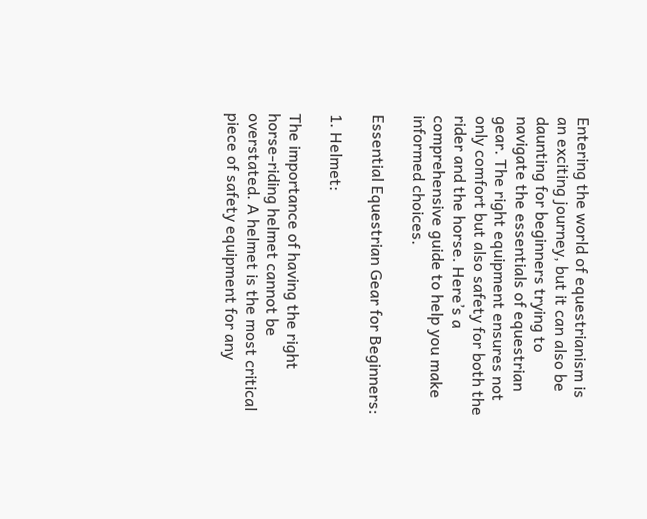Entering the world of equestrianism is an exciting journey, but it can also be daunting for beginners trying to navigate the essentials of equestrian gear. The right equipment ensures not only comfort but also safety for both the rider and the horse. Here’s a comprehensive guide to help you make informed choices.

Essential Equestrian Gear for Beginners:

1. Helmet:

The importance of having the right horse-riding helmet cannot be overstated. A helmet is the most critical piece of safety equipment for any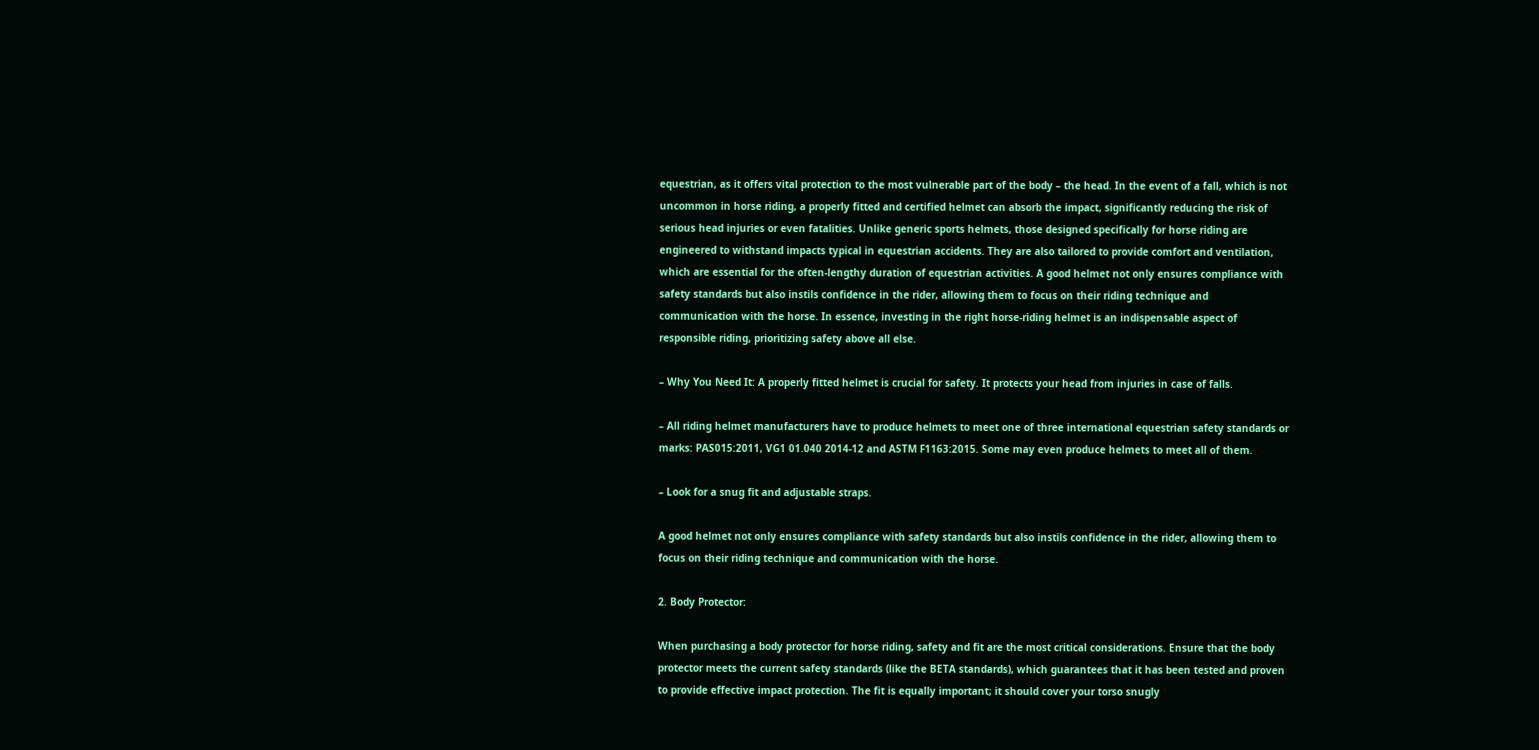equestrian, as it offers vital protection to the most vulnerable part of the body – the head. In the event of a fall, which is not uncommon in horse riding, a properly fitted and certified helmet can absorb the impact, significantly reducing the risk of serious head injuries or even fatalities. Unlike generic sports helmets, those designed specifically for horse riding are engineered to withstand impacts typical in equestrian accidents. They are also tailored to provide comfort and ventilation, which are essential for the often-lengthy duration of equestrian activities. A good helmet not only ensures compliance with safety standards but also instils confidence in the rider, allowing them to focus on their riding technique and communication with the horse. In essence, investing in the right horse-riding helmet is an indispensable aspect of responsible riding, prioritizing safety above all else.

– Why You Need It: A properly fitted helmet is crucial for safety. It protects your head from injuries in case of falls.

– All riding helmet manufacturers have to produce helmets to meet one of three international equestrian safety standards or marks: PAS015:2011, VG1 01.040 2014-12 and ASTM F1163:2015. Some may even produce helmets to meet all of them.

– Look for a snug fit and adjustable straps.

A good helmet not only ensures compliance with safety standards but also instils confidence in the rider, allowing them to focus on their riding technique and communication with the horse.

2. Body Protector:

When purchasing a body protector for horse riding, safety and fit are the most critical considerations. Ensure that the body protector meets the current safety standards (like the BETA standards), which guarantees that it has been tested and proven to provide effective impact protection. The fit is equally important; it should cover your torso snugly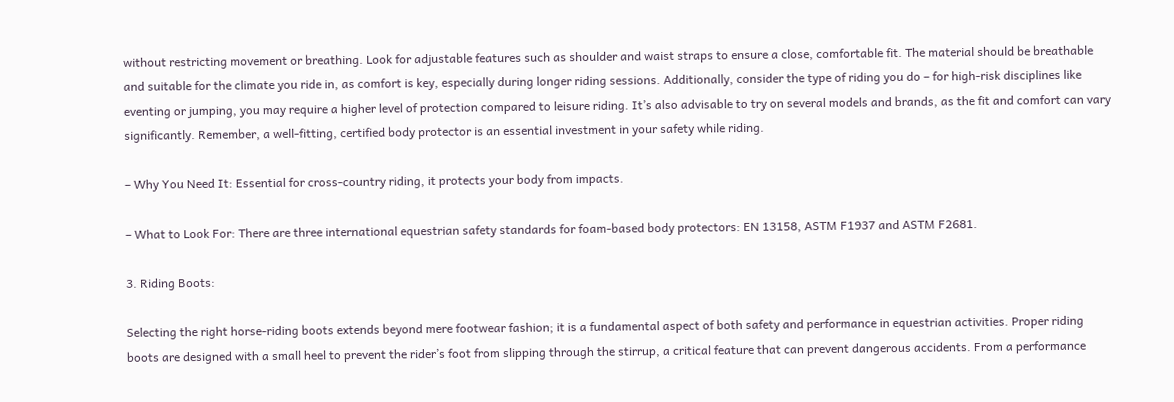without restricting movement or breathing. Look for adjustable features such as shoulder and waist straps to ensure a close, comfortable fit. The material should be breathable and suitable for the climate you ride in, as comfort is key, especially during longer riding sessions. Additionally, consider the type of riding you do – for high-risk disciplines like eventing or jumping, you may require a higher level of protection compared to leisure riding. It’s also advisable to try on several models and brands, as the fit and comfort can vary significantly. Remember, a well-fitting, certified body protector is an essential investment in your safety while riding.

– Why You Need It: Essential for cross-country riding, it protects your body from impacts.

– What to Look For: There are three international equestrian safety standards for foam-based body protectors: EN 13158, ASTM F1937 and ASTM F2681.

3. Riding Boots:

Selecting the right horse-riding boots extends beyond mere footwear fashion; it is a fundamental aspect of both safety and performance in equestrian activities. Proper riding boots are designed with a small heel to prevent the rider’s foot from slipping through the stirrup, a critical feature that can prevent dangerous accidents. From a performance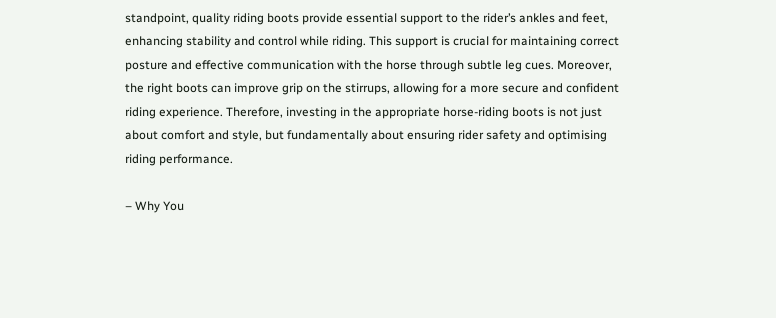standpoint, quality riding boots provide essential support to the rider’s ankles and feet, enhancing stability and control while riding. This support is crucial for maintaining correct posture and effective communication with the horse through subtle leg cues. Moreover, the right boots can improve grip on the stirrups, allowing for a more secure and confident riding experience. Therefore, investing in the appropriate horse-riding boots is not just about comfort and style, but fundamentally about ensuring rider safety and optimising riding performance.

– Why You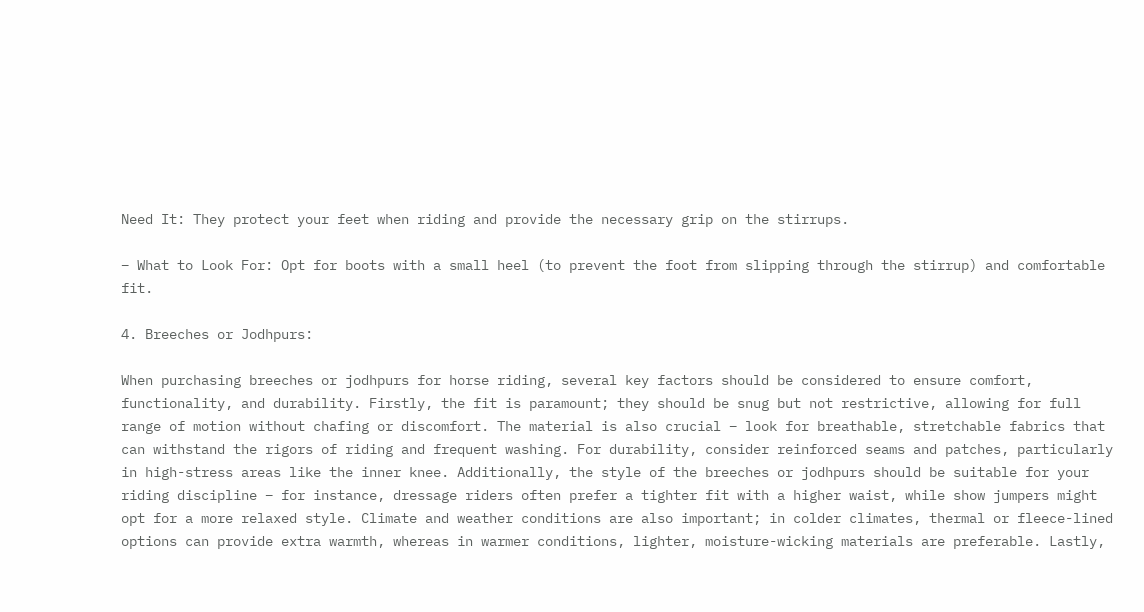Need It: They protect your feet when riding and provide the necessary grip on the stirrups.

– What to Look For: Opt for boots with a small heel (to prevent the foot from slipping through the stirrup) and comfortable fit.

4. Breeches or Jodhpurs:

When purchasing breeches or jodhpurs for horse riding, several key factors should be considered to ensure comfort, functionality, and durability. Firstly, the fit is paramount; they should be snug but not restrictive, allowing for full range of motion without chafing or discomfort. The material is also crucial – look for breathable, stretchable fabrics that can withstand the rigors of riding and frequent washing. For durability, consider reinforced seams and patches, particularly in high-stress areas like the inner knee. Additionally, the style of the breeches or jodhpurs should be suitable for your riding discipline – for instance, dressage riders often prefer a tighter fit with a higher waist, while show jumpers might opt for a more relaxed style. Climate and weather conditions are also important; in colder climates, thermal or fleece-lined options can provide extra warmth, whereas in warmer conditions, lighter, moisture-wicking materials are preferable. Lastly,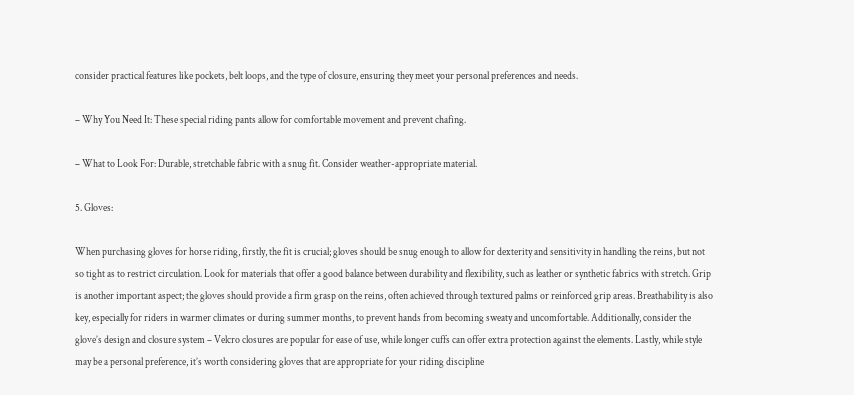consider practical features like pockets, belt loops, and the type of closure, ensuring they meet your personal preferences and needs.

– Why You Need It: These special riding pants allow for comfortable movement and prevent chafing.

– What to Look For: Durable, stretchable fabric with a snug fit. Consider weather-appropriate material.

5. Gloves:

When purchasing gloves for horse riding, firstly, the fit is crucial; gloves should be snug enough to allow for dexterity and sensitivity in handling the reins, but not so tight as to restrict circulation. Look for materials that offer a good balance between durability and flexibility, such as leather or synthetic fabrics with stretch. Grip is another important aspect; the gloves should provide a firm grasp on the reins, often achieved through textured palms or reinforced grip areas. Breathability is also key, especially for riders in warmer climates or during summer months, to prevent hands from becoming sweaty and uncomfortable. Additionally, consider the glove’s design and closure system – Velcro closures are popular for ease of use, while longer cuffs can offer extra protection against the elements. Lastly, while style may be a personal preference, it’s worth considering gloves that are appropriate for your riding discipline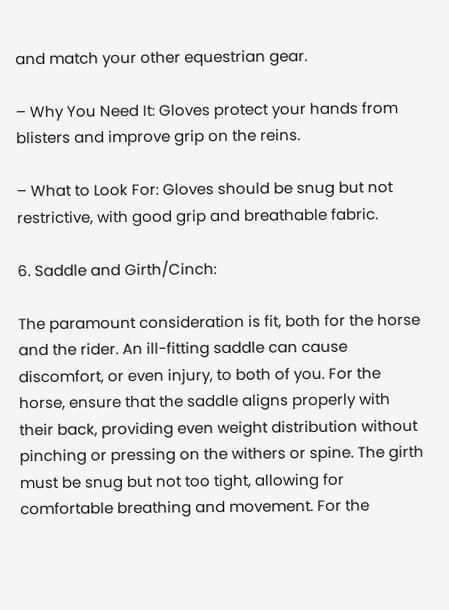and match your other equestrian gear.

– Why You Need It: Gloves protect your hands from blisters and improve grip on the reins.

– What to Look For: Gloves should be snug but not restrictive, with good grip and breathable fabric.

6. Saddle and Girth/Cinch:

The paramount consideration is fit, both for the horse and the rider. An ill-fitting saddle can cause discomfort, or even injury, to both of you. For the horse, ensure that the saddle aligns properly with their back, providing even weight distribution without pinching or pressing on the withers or spine. The girth must be snug but not too tight, allowing for comfortable breathing and movement. For the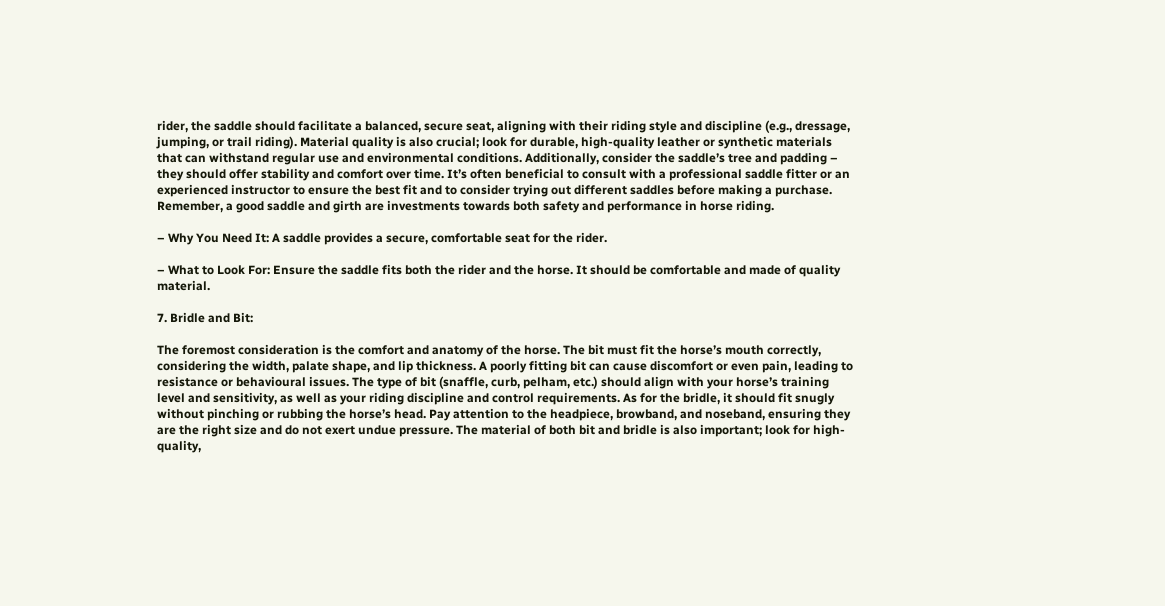rider, the saddle should facilitate a balanced, secure seat, aligning with their riding style and discipline (e.g., dressage, jumping, or trail riding). Material quality is also crucial; look for durable, high-quality leather or synthetic materials that can withstand regular use and environmental conditions. Additionally, consider the saddle’s tree and padding – they should offer stability and comfort over time. It’s often beneficial to consult with a professional saddle fitter or an experienced instructor to ensure the best fit and to consider trying out different saddles before making a purchase. Remember, a good saddle and girth are investments towards both safety and performance in horse riding.

– Why You Need It: A saddle provides a secure, comfortable seat for the rider.

– What to Look For: Ensure the saddle fits both the rider and the horse. It should be comfortable and made of quality material.

7. Bridle and Bit:

The foremost consideration is the comfort and anatomy of the horse. The bit must fit the horse’s mouth correctly, considering the width, palate shape, and lip thickness. A poorly fitting bit can cause discomfort or even pain, leading to resistance or behavioural issues. The type of bit (snaffle, curb, pelham, etc.) should align with your horse’s training level and sensitivity, as well as your riding discipline and control requirements. As for the bridle, it should fit snugly without pinching or rubbing the horse’s head. Pay attention to the headpiece, browband, and noseband, ensuring they are the right size and do not exert undue pressure. The material of both bit and bridle is also important; look for high-quality,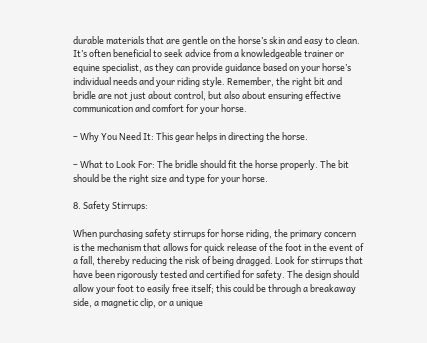durable materials that are gentle on the horse’s skin and easy to clean. It’s often beneficial to seek advice from a knowledgeable trainer or equine specialist, as they can provide guidance based on your horse’s individual needs and your riding style. Remember, the right bit and bridle are not just about control, but also about ensuring effective communication and comfort for your horse.

– Why You Need It: This gear helps in directing the horse.

– What to Look For: The bridle should fit the horse properly. The bit should be the right size and type for your horse.

8. Safety Stirrups:

When purchasing safety stirrups for horse riding, the primary concern is the mechanism that allows for quick release of the foot in the event of a fall, thereby reducing the risk of being dragged. Look for stirrups that have been rigorously tested and certified for safety. The design should allow your foot to easily free itself; this could be through a breakaway side, a magnetic clip, or a unique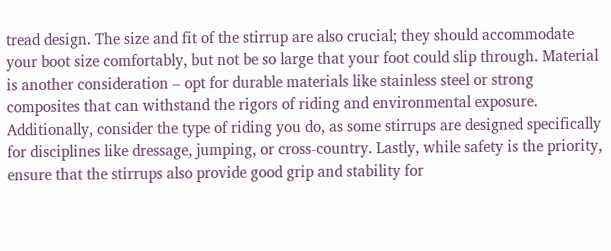tread design. The size and fit of the stirrup are also crucial; they should accommodate your boot size comfortably, but not be so large that your foot could slip through. Material is another consideration – opt for durable materials like stainless steel or strong composites that can withstand the rigors of riding and environmental exposure. Additionally, consider the type of riding you do, as some stirrups are designed specifically for disciplines like dressage, jumping, or cross-country. Lastly, while safety is the priority, ensure that the stirrups also provide good grip and stability for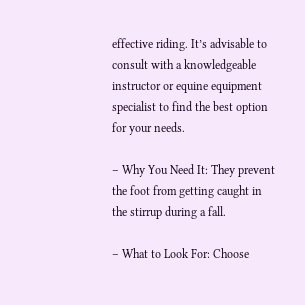effective riding. It’s advisable to consult with a knowledgeable instructor or equine equipment specialist to find the best option for your needs.

– Why You Need It: They prevent the foot from getting caught in the stirrup during a fall.

– What to Look For: Choose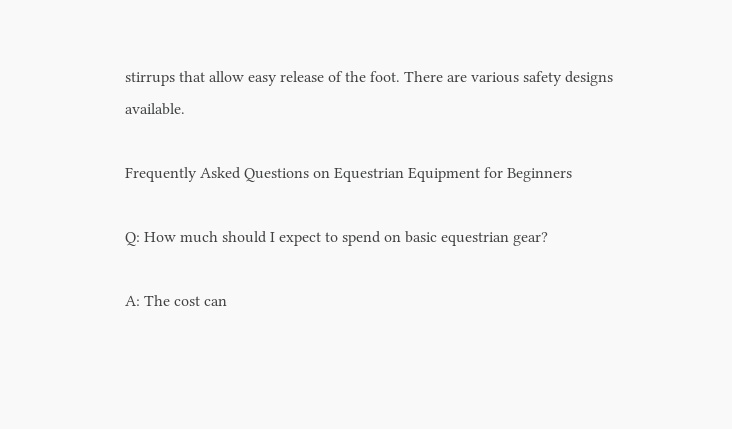stirrups that allow easy release of the foot. There are various safety designs available.

Frequently Asked Questions on Equestrian Equipment for Beginners

Q: How much should I expect to spend on basic equestrian gear?

A: The cost can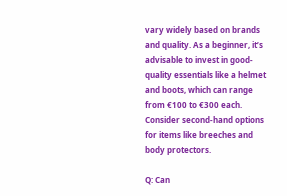vary widely based on brands and quality. As a beginner, it’s advisable to invest in good-quality essentials like a helmet and boots, which can range from €100 to €300 each. Consider second-hand options for items like breeches and body protectors.

Q: Can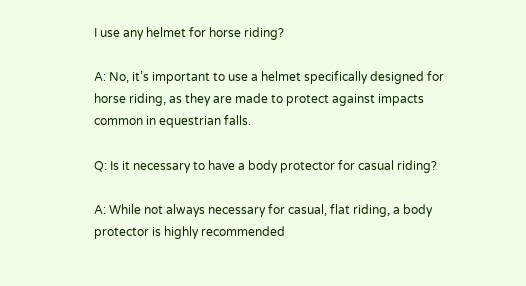I use any helmet for horse riding?

A: No, it’s important to use a helmet specifically designed for horse riding, as they are made to protect against impacts common in equestrian falls.

Q: Is it necessary to have a body protector for casual riding?

A: While not always necessary for casual, flat riding, a body protector is highly recommended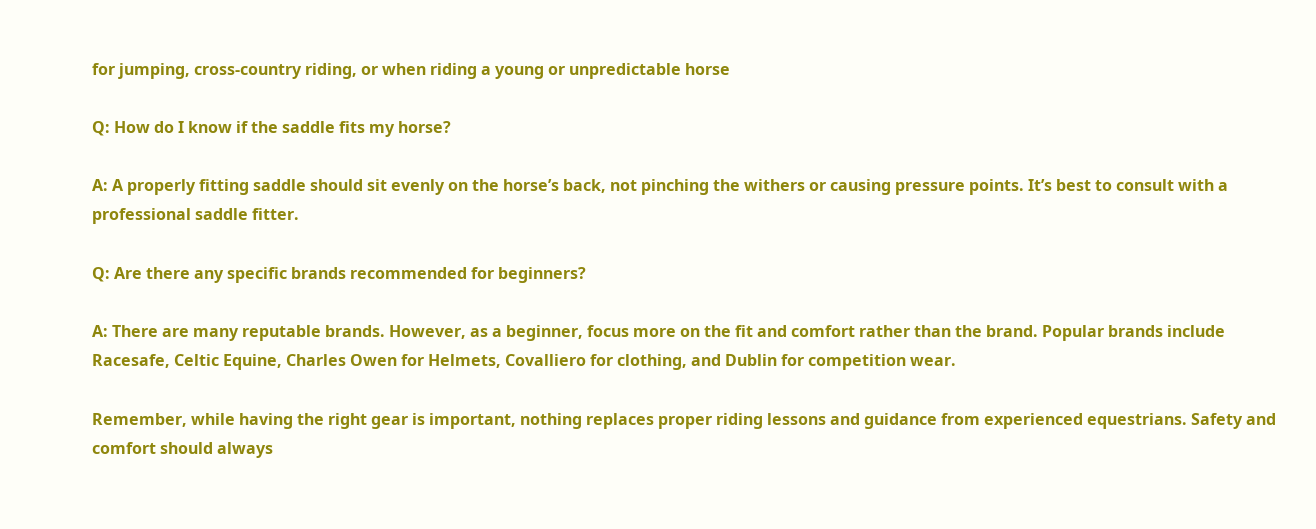for jumping, cross-country riding, or when riding a young or unpredictable horse

Q: How do I know if the saddle fits my horse?

A: A properly fitting saddle should sit evenly on the horse’s back, not pinching the withers or causing pressure points. It’s best to consult with a professional saddle fitter.

Q: Are there any specific brands recommended for beginners?

A: There are many reputable brands. However, as a beginner, focus more on the fit and comfort rather than the brand. Popular brands include Racesafe, Celtic Equine, Charles Owen for Helmets, Covalliero for clothing, and Dublin for competition wear.

Remember, while having the right gear is important, nothing replaces proper riding lessons and guidance from experienced equestrians. Safety and comfort should always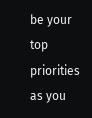be your top priorities as you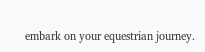embark on your equestrian journey.